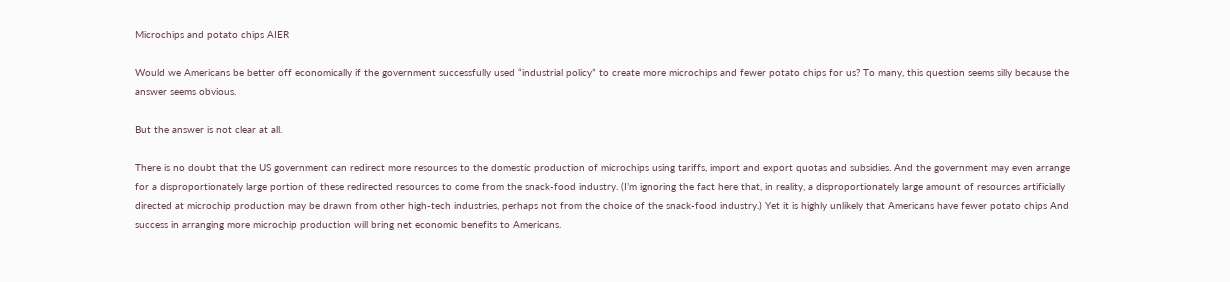Microchips and potato chips AIER

Would we Americans be better off economically if the government successfully used “industrial policy” to create more microchips and fewer potato chips for us? To many, this question seems silly because the answer seems obvious.

But the answer is not clear at all.

There is no doubt that the US government can redirect more resources to the domestic production of microchips using tariffs, import and export quotas and subsidies. And the government may even arrange for a disproportionately large portion of these redirected resources to come from the snack-food industry. (I’m ignoring the fact here that, in reality, a disproportionately large amount of resources artificially directed at microchip production may be drawn from other high-tech industries, perhaps not from the choice of the snack-food industry.) Yet it is highly unlikely that Americans have fewer potato chips And success in arranging more microchip production will bring net economic benefits to Americans.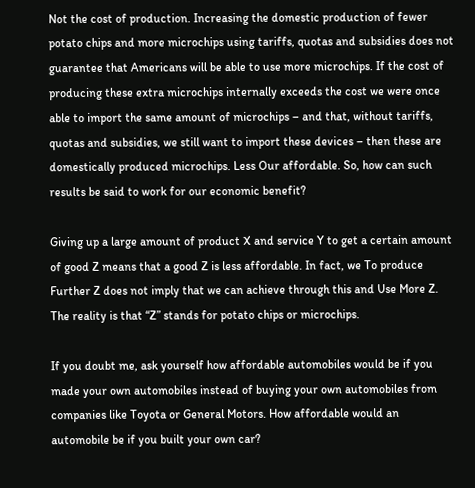Not the cost of production. Increasing the domestic production of fewer potato chips and more microchips using tariffs, quotas and subsidies does not guarantee that Americans will be able to use more microchips. If the cost of producing these extra microchips internally exceeds the cost we were once able to import the same amount of microchips – and that, without tariffs, quotas and subsidies, we still want to import these devices – then these are domestically produced microchips. Less Our affordable. So, how can such results be said to work for our economic benefit?

Giving up a large amount of product X and service Y to get a certain amount of good Z means that a good Z is less affordable. In fact, we To produce Further Z does not imply that we can achieve through this and Use More Z. The reality is that “Z” stands for potato chips or microchips.

If you doubt me, ask yourself how affordable automobiles would be if you made your own automobiles instead of buying your own automobiles from companies like Toyota or General Motors. How affordable would an automobile be if you built your own car?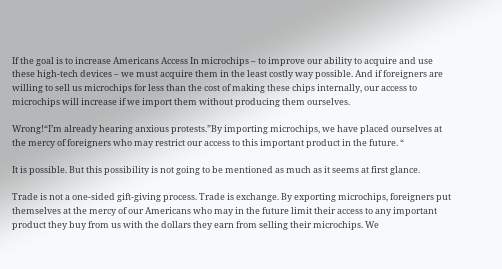If the goal is to increase Americans Access In microchips – to improve our ability to acquire and use these high-tech devices – we must acquire them in the least costly way possible. And if foreigners are willing to sell us microchips for less than the cost of making these chips internally, our access to microchips will increase if we import them without producing them ourselves.

Wrong!“I’m already hearing anxious protests.”By importing microchips, we have placed ourselves at the mercy of foreigners who may restrict our access to this important product in the future. “

It is possible. But this possibility is not going to be mentioned as much as it seems at first glance.

Trade is not a one-sided gift-giving process. Trade is exchange. By exporting microchips, foreigners put themselves at the mercy of our Americans who may in the future limit their access to any important product they buy from us with the dollars they earn from selling their microchips. We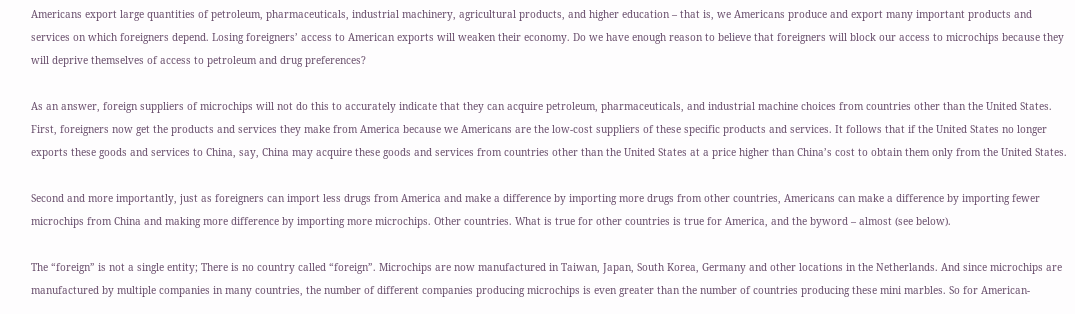Americans export large quantities of petroleum, pharmaceuticals, industrial machinery, agricultural products, and higher education – that is, we Americans produce and export many important products and services on which foreigners depend. Losing foreigners’ access to American exports will weaken their economy. Do we have enough reason to believe that foreigners will block our access to microchips because they will deprive themselves of access to petroleum and drug preferences?

As an answer, foreign suppliers of microchips will not do this to accurately indicate that they can acquire petroleum, pharmaceuticals, and industrial machine choices from countries other than the United States. First, foreigners now get the products and services they make from America because we Americans are the low-cost suppliers of these specific products and services. It follows that if the United States no longer exports these goods and services to China, say, China may acquire these goods and services from countries other than the United States at a price higher than China’s cost to obtain them only from the United States.

Second and more importantly, just as foreigners can import less drugs from America and make a difference by importing more drugs from other countries, Americans can make a difference by importing fewer microchips from China and making more difference by importing more microchips. Other countries. What is true for other countries is true for America, and the byword – almost (see below).

The “foreign” is not a single entity; There is no country called “foreign”. Microchips are now manufactured in Taiwan, Japan, South Korea, Germany and other locations in the Netherlands. And since microchips are manufactured by multiple companies in many countries, the number of different companies producing microchips is even greater than the number of countries producing these mini marbles. So for American-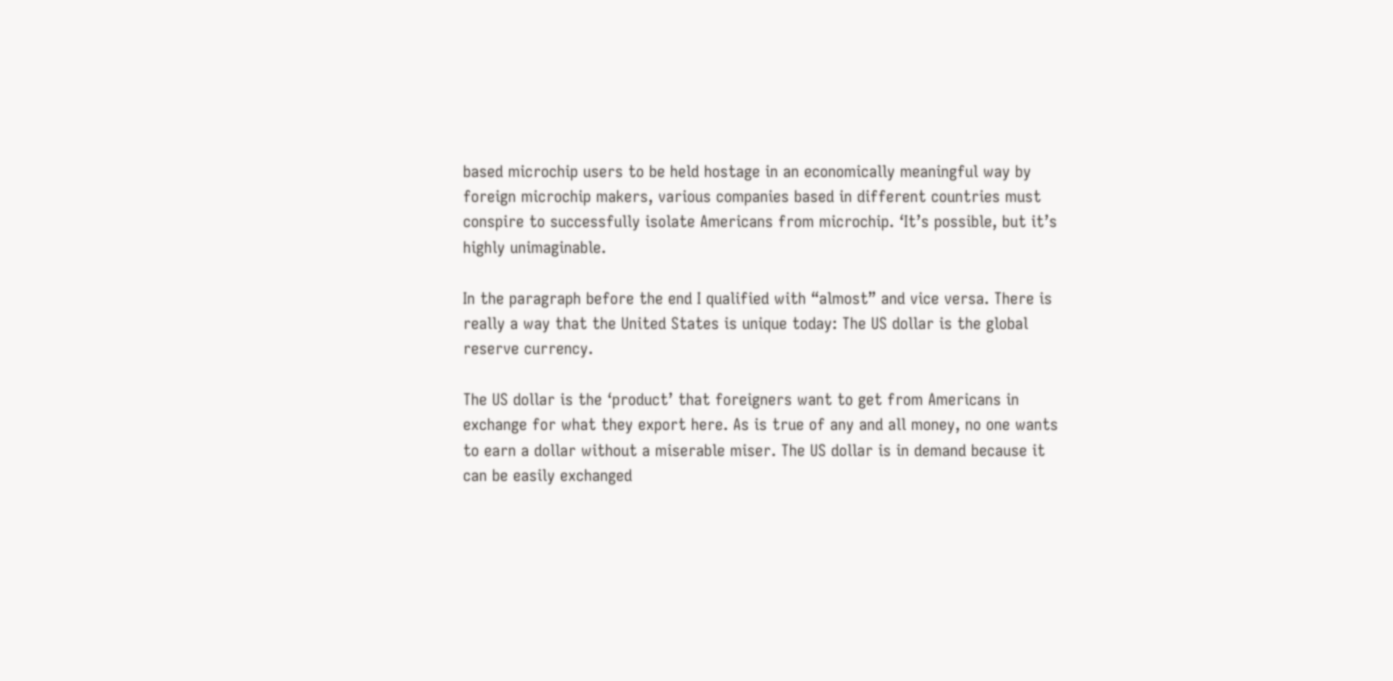based microchip users to be held hostage in an economically meaningful way by foreign microchip makers, various companies based in different countries must conspire to successfully isolate Americans from microchip. ‘It’s possible, but it’s highly unimaginable.

In the paragraph before the end I qualified with “almost” and vice versa. There is really a way that the United States is unique today: The US dollar is the global reserve currency.

The US dollar is the ‘product’ that foreigners want to get from Americans in exchange for what they export here. As is true of any and all money, no one wants to earn a dollar without a miserable miser. The US dollar is in demand because it can be easily exchanged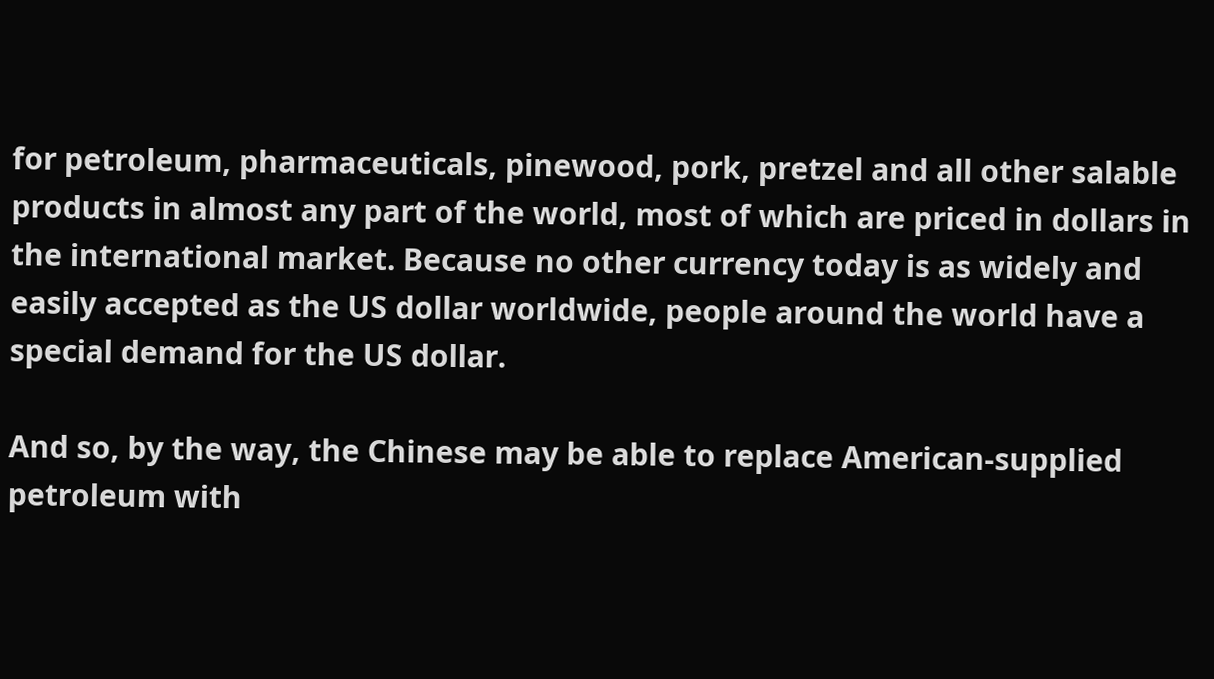for petroleum, pharmaceuticals, pinewood, pork, pretzel and all other salable products in almost any part of the world, most of which are priced in dollars in the international market. Because no other currency today is as widely and easily accepted as the US dollar worldwide, people around the world have a special demand for the US dollar.

And so, by the way, the Chinese may be able to replace American-supplied petroleum with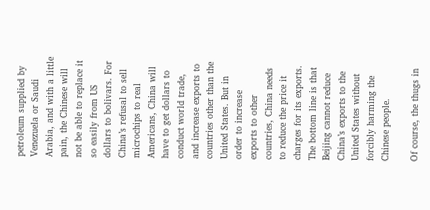petroleum supplied by Venezuela or Saudi Arabia, and with a little pain, the Chinese will not be able to replace it so easily from US dollars to bolivars. For China’s refusal to sell microchips to real Americans, China will have to get dollars to conduct world trade, and increase exports to countries other than the United States. But in order to increase exports to other countries, China needs to reduce the price it charges for its exports. The bottom line is that Beijing cannot reduce China’s exports to the United States without forcibly harming the Chinese people.

Of course, the thugs in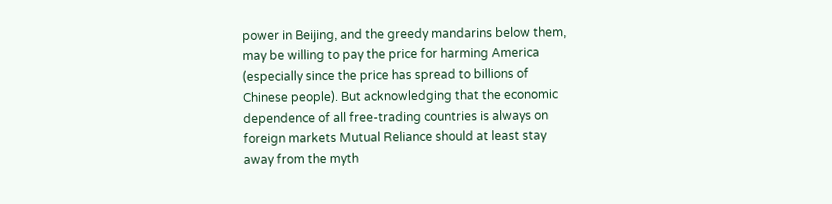power in Beijing, and the greedy mandarins below them, may be willing to pay the price for harming America (especially since the price has spread to billions of Chinese people). But acknowledging that the economic dependence of all free-trading countries is always on foreign markets Mutual Reliance should at least stay away from the myth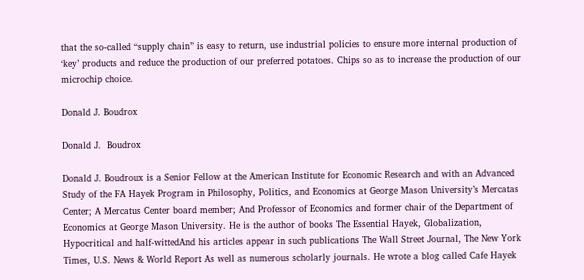that the so-called “supply chain” is easy to return, use industrial policies to ensure more internal production of ‘key’ products and reduce the production of our preferred potatoes. Chips so as to increase the production of our microchip choice.

Donald J. Boudrox

Donald J.  Boudrox

Donald J. Boudroux is a Senior Fellow at the American Institute for Economic Research and with an Advanced Study of the FA Hayek Program in Philosophy, Politics, and Economics at George Mason University’s Mercatas Center; A Mercatus Center board member; And Professor of Economics and former chair of the Department of Economics at George Mason University. He is the author of books The Essential Hayek, Globalization, Hypocritical and half-wittedAnd his articles appear in such publications The Wall Street Journal, The New York Times, U.S. News & World Report As well as numerous scholarly journals. He wrote a blog called Cafe Hayek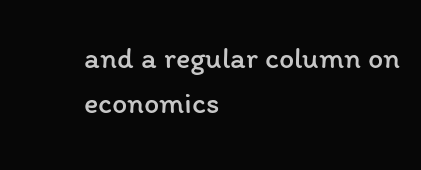and a regular column on economics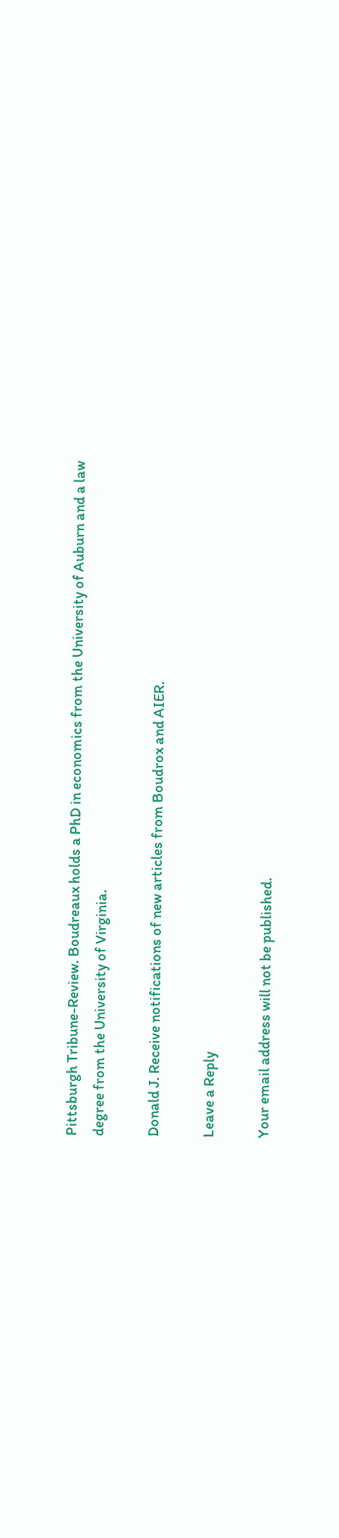Pittsburgh Tribune-Review. Boudreaux holds a PhD in economics from the University of Auburn and a law degree from the University of Virginia.

Donald J. Receive notifications of new articles from Boudrox and AIER.

Leave a Reply

Your email address will not be published.